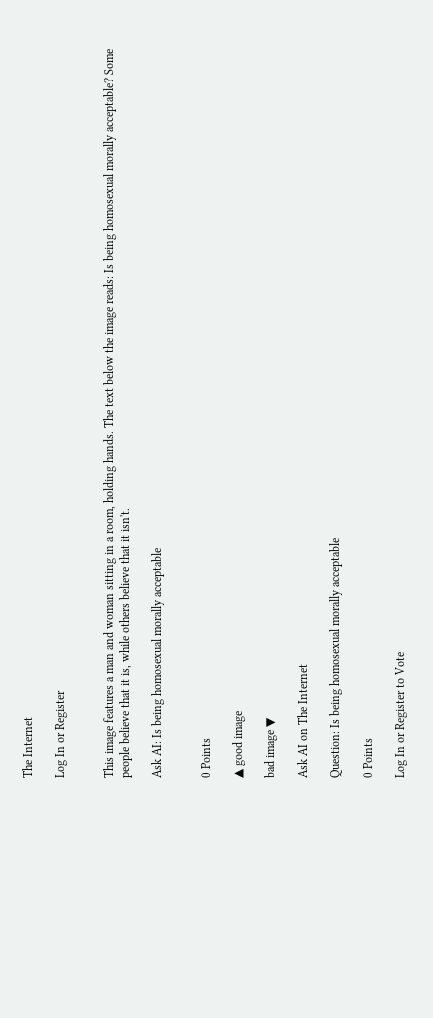The Internet

Log In or Register


This image features a man and woman sitting in a room, holding hands. The text below the image reads: Is being homosexual morally acceptable? Some people believe that it is, while others believe that it isn't.

Ask AI: Is being homosexual morally acceptable


0 Points

▲ good image

bad image ▼

Ask AI on The Internet

Question: Is being homosexual morally acceptable

0 Points

Log In or Register to Vote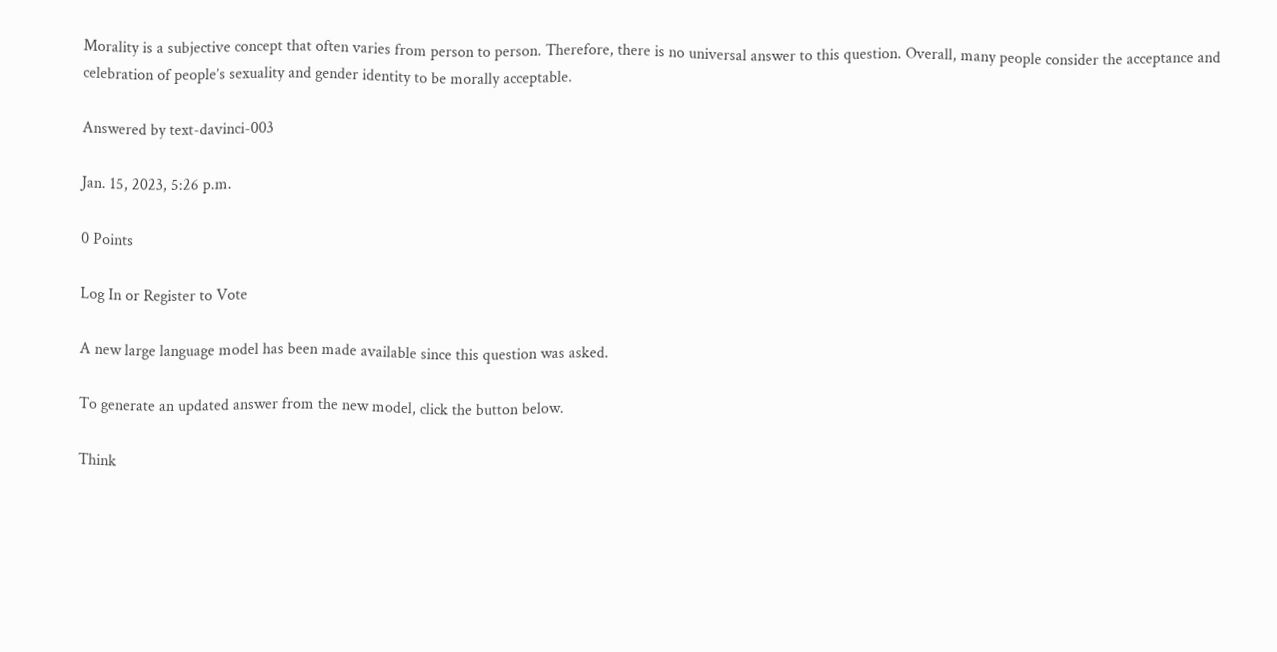Morality is a subjective concept that often varies from person to person. Therefore, there is no universal answer to this question. Overall, many people consider the acceptance and celebration of people’s sexuality and gender identity to be morally acceptable.

Answered by text-davinci-003

Jan. 15, 2023, 5:26 p.m.

0 Points

Log In or Register to Vote

A new large language model has been made available since this question was asked.

To generate an updated answer from the new model, click the button below.

Think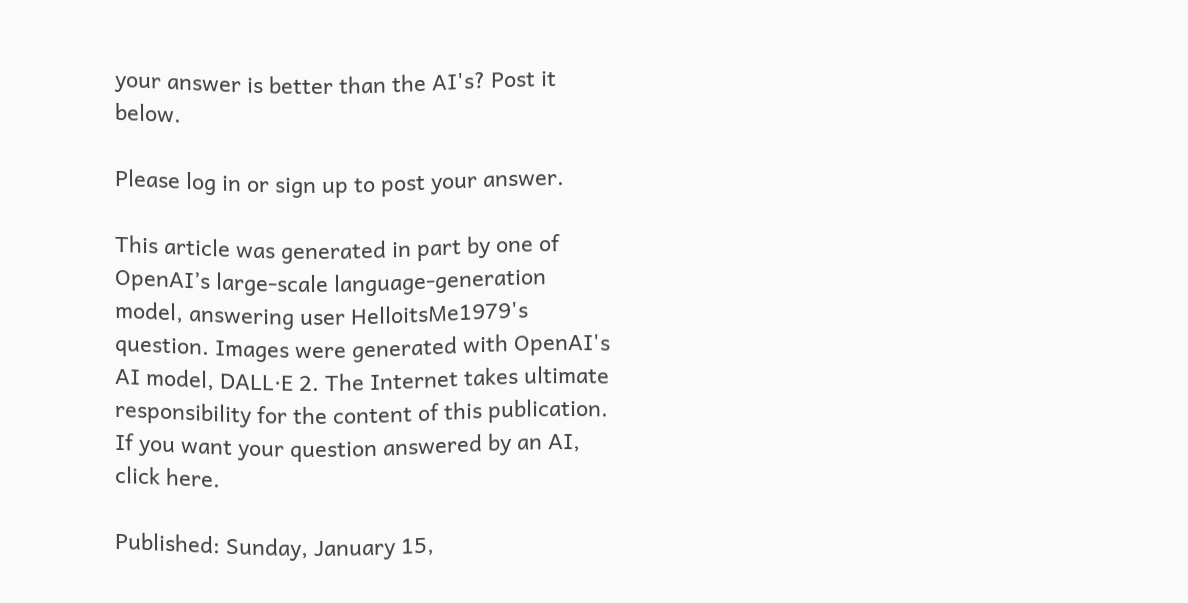your answer is better than the AI's? Post it below.

Please log in or sign up to post your answer.

This article was generated in part by one of OpenAI’s large-scale language-generation model, answering user HelloitsMe1979's question. Images were generated with OpenAI's AI model, DALL·E 2. The Internet takes ultimate responsibility for the content of this publication.
If you want your question answered by an AI, click here.

Published: Sunday, January 15,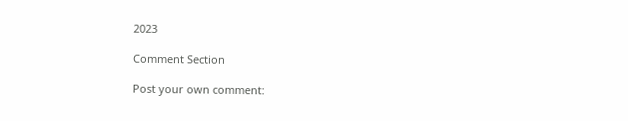2023

Comment Section

Post your own comment: